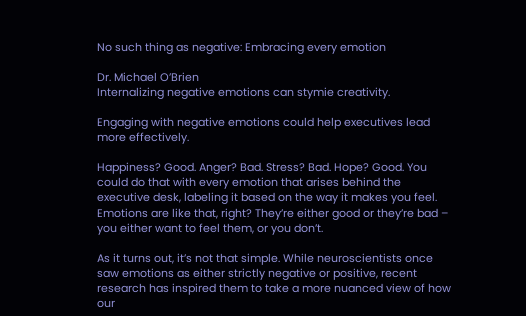No such thing as negative: Embracing every emotion

Dr. Michael O’Brien
Internalizing negative emotions can stymie creativity.

Engaging with negative emotions could help executives lead more effectively.

Happiness? Good. Anger? Bad. Stress? Bad. Hope? Good. You could do that with every emotion that arises behind the executive desk, labeling it based on the way it makes you feel. Emotions are like that, right? They’re either good or they’re bad – you either want to feel them, or you don’t.

As it turns out, it’s not that simple. While neuroscientists once saw emotions as either strictly negative or positive, recent research has inspired them to take a more nuanced view of how our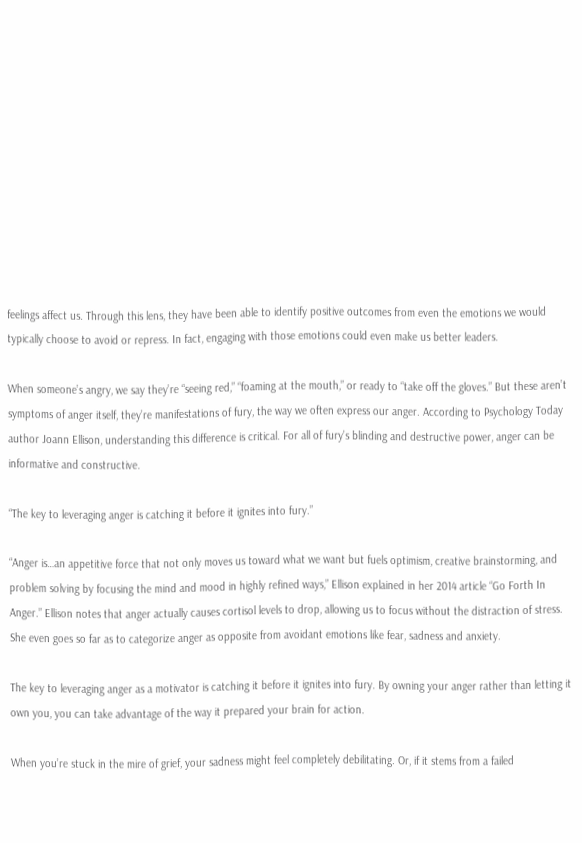feelings affect us. Through this lens, they have been able to identify positive outcomes from even the emotions we would typically choose to avoid or repress. In fact, engaging with those emotions could even make us better leaders.

When someone’s angry, we say they’re “seeing red,” “foaming at the mouth,” or ready to “take off the gloves.” But these aren’t symptoms of anger itself, they’re manifestations of fury, the way we often express our anger. According to Psychology Today author Joann Ellison, understanding this difference is critical. For all of fury’s blinding and destructive power, anger can be informative and constructive.

“The key to leveraging anger is catching it before it ignites into fury.”

“Anger is…an appetitive force that not only moves us toward what we want but fuels optimism, creative brainstorming, and problem solving by focusing the mind and mood in highly refined ways,” Ellison explained in her 2014 article “Go Forth In Anger.” Ellison notes that anger actually causes cortisol levels to drop, allowing us to focus without the distraction of stress. She even goes so far as to categorize anger as opposite from avoidant emotions like fear, sadness and anxiety.

The key to leveraging anger as a motivator is catching it before it ignites into fury. By owning your anger rather than letting it own you, you can take advantage of the way it prepared your brain for action.

When you’re stuck in the mire of grief, your sadness might feel completely debilitating. Or, if it stems from a failed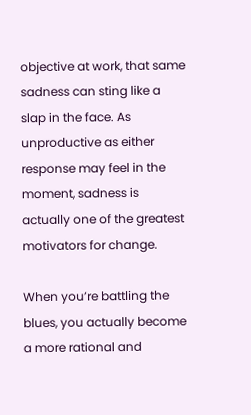objective at work, that same sadness can sting like a slap in the face. As unproductive as either response may feel in the moment, sadness is actually one of the greatest motivators for change.

When you’re battling the blues, you actually become a more rational and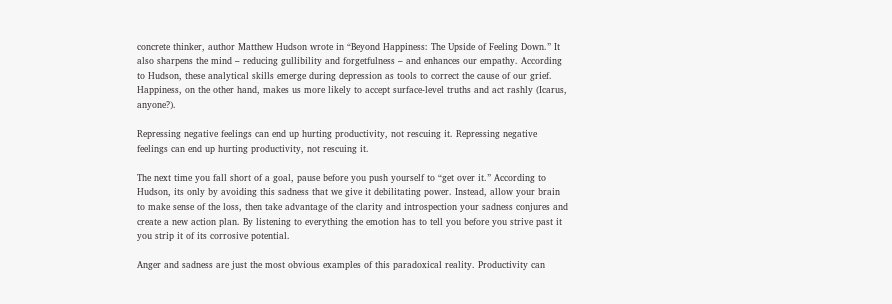concrete thinker, author Matthew Hudson wrote in “Beyond Happiness: The Upside of Feeling Down.” It also sharpens the mind – reducing gullibility and forgetfulness – and enhances our empathy. According to Hudson, these analytical skills emerge during depression as tools to correct the cause of our grief. Happiness, on the other hand, makes us more likely to accept surface-level truths and act rashly (Icarus, anyone?).

Repressing negative feelings can end up hurting productivity, not rescuing it. Repressing negative feelings can end up hurting productivity, not rescuing it.

The next time you fall short of a goal, pause before you push yourself to “get over it.” According to Hudson, its only by avoiding this sadness that we give it debilitating power. Instead, allow your brain to make sense of the loss, then take advantage of the clarity and introspection your sadness conjures and create a new action plan. By listening to everything the emotion has to tell you before you strive past it you strip it of its corrosive potential.

Anger and sadness are just the most obvious examples of this paradoxical reality. Productivity can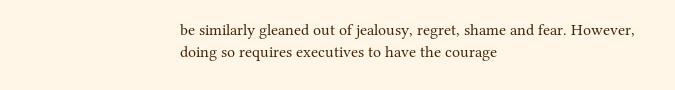be similarly gleaned out of jealousy, regret, shame and fear. However, doing so requires executives to have the courage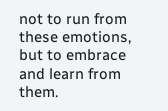not to run from these emotions, but to embrace and learn from them.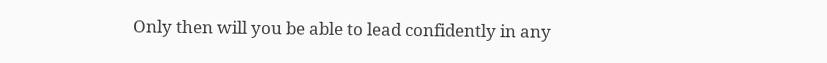Only then will you be able to lead confidently in any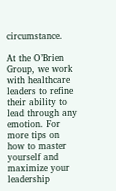circumstance.

At the O’Brien Group, we work with healthcare leaders to refine their ability to lead through any emotion. For more tips on how to master yourself and maximize your leadership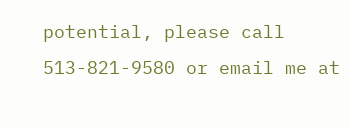potential, please call 513-821-9580 or email me at